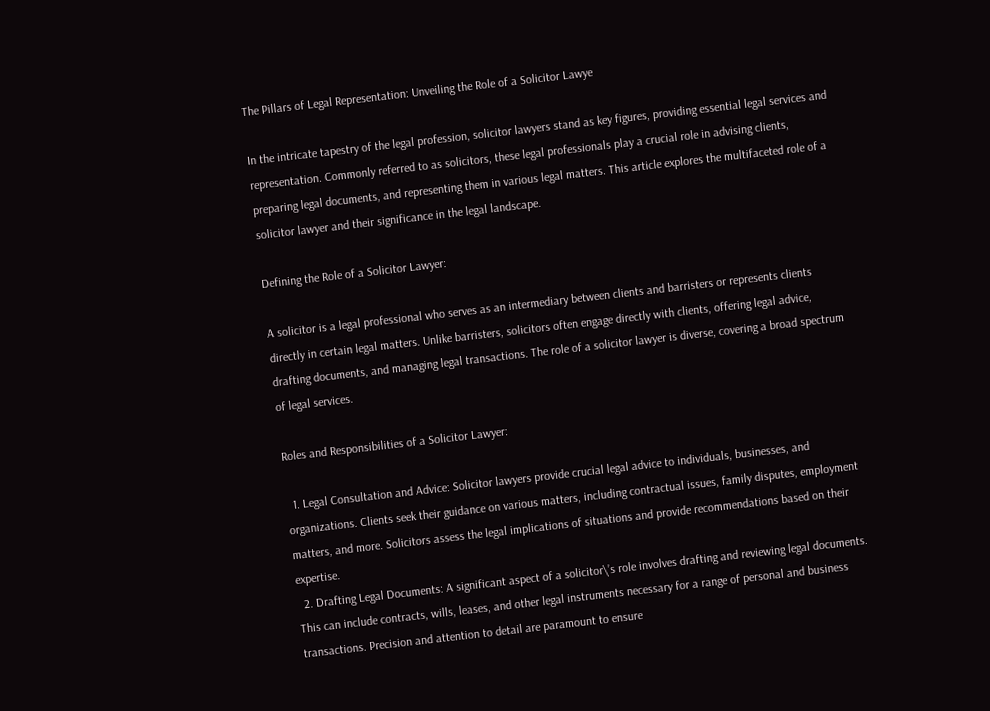The Pillars of Legal Representation: Unveiling the Role of a Solicitor Lawye

In the intricate tapestry of the legal profession, solicitor lawyers stand as key figures, providing essential legal services and representation. Commonly referred to as solicitors, these legal professionals play a crucial role in advising clients, preparing legal documents, and representing them in various legal matters. This article explores the multifaceted role of a solicitor lawyer and their significance in the legal landscape.

Defining the Role of a Solicitor Lawyer:

A solicitor is a legal professional who serves as an intermediary between clients and barristers or represents clients directly in certain legal matters. Unlike barristers, solicitors often engage directly with clients, offering legal advice, drafting documents, and managing legal transactions. The role of a solicitor lawyer is diverse, covering a broad spectrum of legal services.

Roles and Responsibilities of a Solicitor Lawyer:

  1. Legal Consultation and Advice: Solicitor lawyers provide crucial legal advice to individuals, businesses, and organizations. Clients seek their guidance on various matters, including contractual issues, family disputes, employment matters, and more. Solicitors assess the legal implications of situations and provide recommendations based on their expertise.
  2. Drafting Legal Documents: A significant aspect of a solicitor\’s role involves drafting and reviewing legal documents. This can include contracts, wills, leases, and other legal instruments necessary for a range of personal and business transactions. Precision and attention to detail are paramount to ensure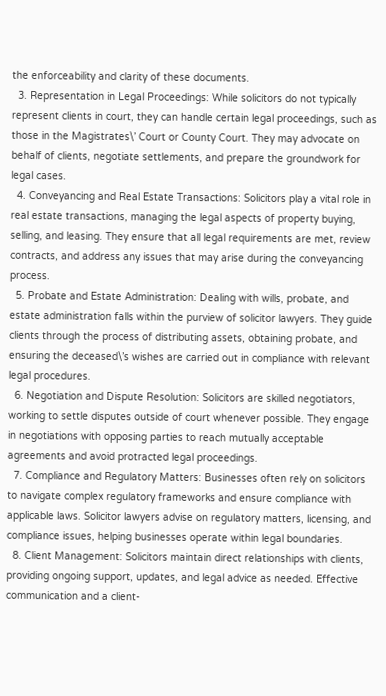the enforceability and clarity of these documents.
  3. Representation in Legal Proceedings: While solicitors do not typically represent clients in court, they can handle certain legal proceedings, such as those in the Magistrates\’ Court or County Court. They may advocate on behalf of clients, negotiate settlements, and prepare the groundwork for legal cases.
  4. Conveyancing and Real Estate Transactions: Solicitors play a vital role in real estate transactions, managing the legal aspects of property buying, selling, and leasing. They ensure that all legal requirements are met, review contracts, and address any issues that may arise during the conveyancing process.
  5. Probate and Estate Administration: Dealing with wills, probate, and estate administration falls within the purview of solicitor lawyers. They guide clients through the process of distributing assets, obtaining probate, and ensuring the deceased\’s wishes are carried out in compliance with relevant legal procedures.
  6. Negotiation and Dispute Resolution: Solicitors are skilled negotiators, working to settle disputes outside of court whenever possible. They engage in negotiations with opposing parties to reach mutually acceptable agreements and avoid protracted legal proceedings.
  7. Compliance and Regulatory Matters: Businesses often rely on solicitors to navigate complex regulatory frameworks and ensure compliance with applicable laws. Solicitor lawyers advise on regulatory matters, licensing, and compliance issues, helping businesses operate within legal boundaries.
  8. Client Management: Solicitors maintain direct relationships with clients, providing ongoing support, updates, and legal advice as needed. Effective communication and a client-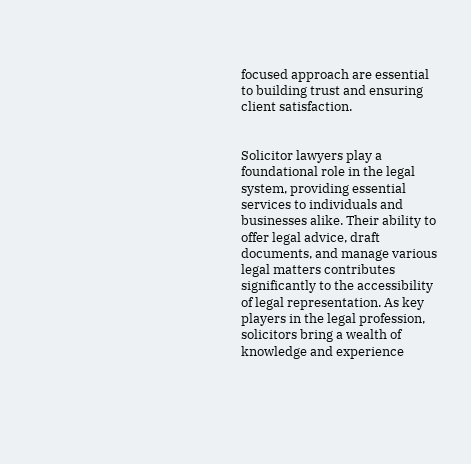focused approach are essential to building trust and ensuring client satisfaction.


Solicitor lawyers play a foundational role in the legal system, providing essential services to individuals and businesses alike. Their ability to offer legal advice, draft documents, and manage various legal matters contributes significantly to the accessibility of legal representation. As key players in the legal profession, solicitors bring a wealth of knowledge and experience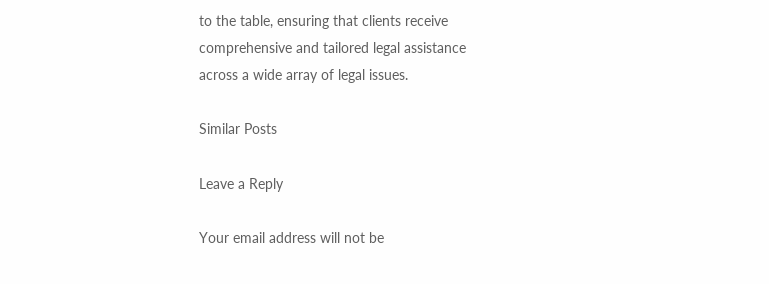to the table, ensuring that clients receive comprehensive and tailored legal assistance across a wide array of legal issues.

Similar Posts

Leave a Reply

Your email address will not be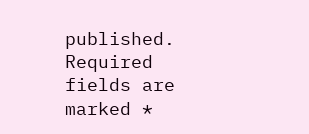published. Required fields are marked *